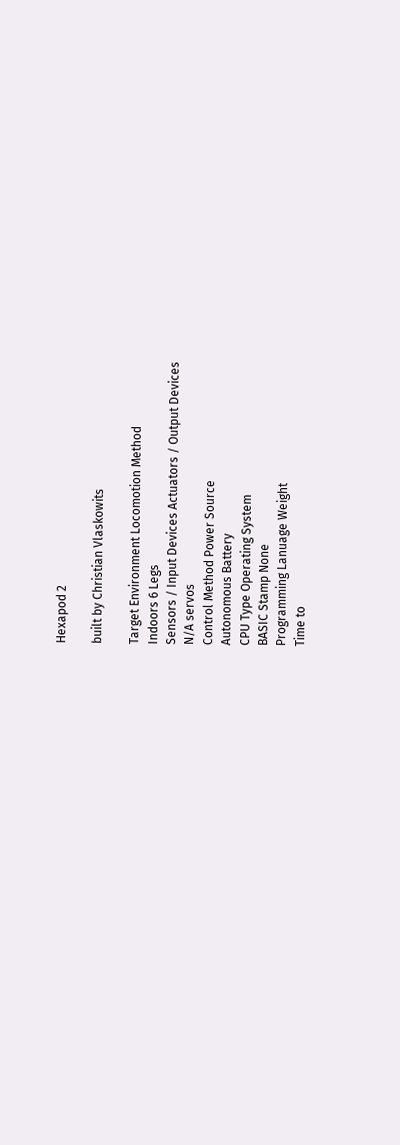Hexapod 2

built by Christian Vlaskowits

Target Environment Locomotion Method
Indoors 6 Legs
Sensors / Input Devices Actuators / Output Devices
N/A servos
Control Method Power Source
Autonomous Battery
CPU Type Operating System
BASIC Stamp None
Programming Lanuage Weight
Time to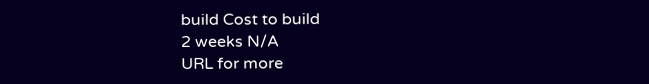build Cost to build
2 weeks N/A
URL for more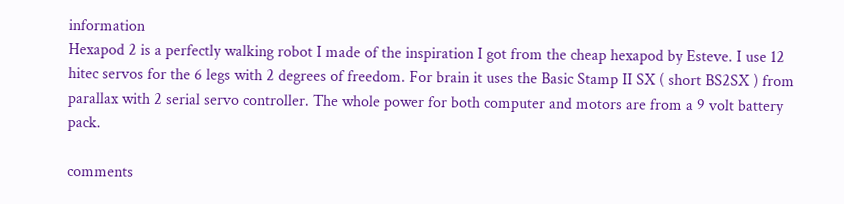information
Hexapod 2 is a perfectly walking robot I made of the inspiration I got from the cheap hexapod by Esteve. I use 12 hitec servos for the 6 legs with 2 degrees of freedom. For brain it uses the Basic Stamp II SX ( short BS2SX ) from parallax with 2 serial servo controller. The whole power for both computer and motors are from a 9 volt battery pack.

comments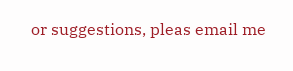or suggestions, pleas email me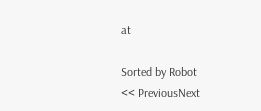at

Sorted by Robot
<< PreviousNext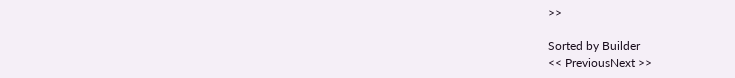>>

Sorted by Builder
<< PreviousNext >>